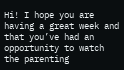Hi! I hope you are having a great week and that you’ve had an opportunity to watch the parenting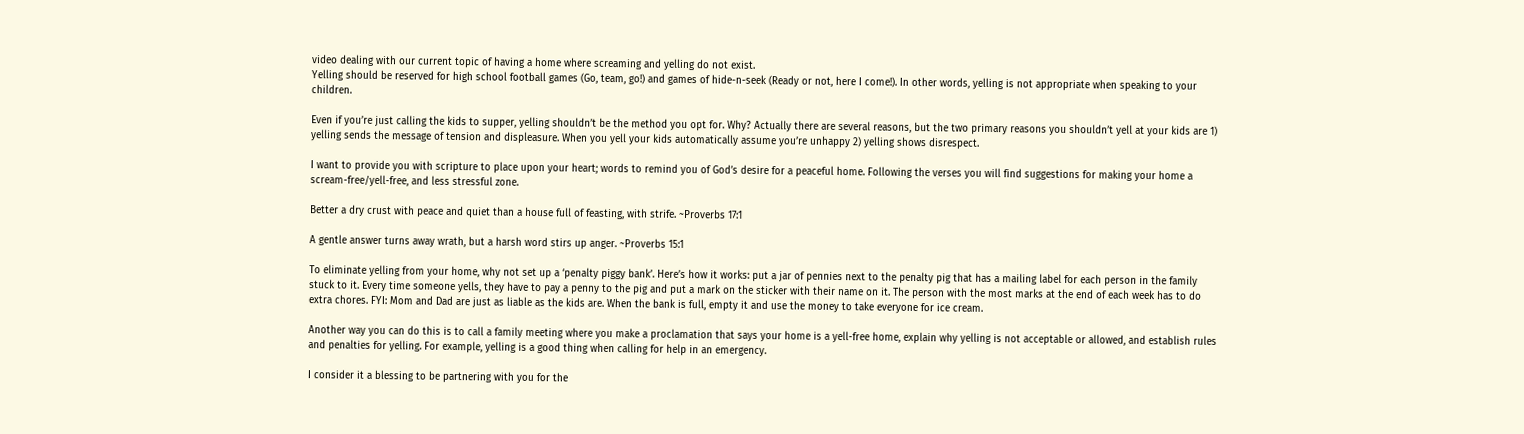video dealing with our current topic of having a home where screaming and yelling do not exist.
Yelling should be reserved for high school football games (Go, team, go!) and games of hide-n-seek (Ready or not, here I come!). In other words, yelling is not appropriate when speaking to your children.

Even if you’re just calling the kids to supper, yelling shouldn’t be the method you opt for. Why? Actually there are several reasons, but the two primary reasons you shouldn’t yell at your kids are 1) yelling sends the message of tension and displeasure. When you yell your kids automatically assume you’re unhappy 2) yelling shows disrespect.

I want to provide you with scripture to place upon your heart; words to remind you of God’s desire for a peaceful home. Following the verses you will find suggestions for making your home a scream-free/yell-free, and less stressful zone.

Better a dry crust with peace and quiet than a house full of feasting, with strife. ~Proverbs 17:1

A gentle answer turns away wrath, but a harsh word stirs up anger. ~Proverbs 15:1

To eliminate yelling from your home, why not set up a ‘penalty piggy bank’. Here’s how it works: put a jar of pennies next to the penalty pig that has a mailing label for each person in the family stuck to it. Every time someone yells, they have to pay a penny to the pig and put a mark on the sticker with their name on it. The person with the most marks at the end of each week has to do extra chores. FYI: Mom and Dad are just as liable as the kids are. When the bank is full, empty it and use the money to take everyone for ice cream.

Another way you can do this is to call a family meeting where you make a proclamation that says your home is a yell-free home, explain why yelling is not acceptable or allowed, and establish rules and penalties for yelling. For example, yelling is a good thing when calling for help in an emergency.

I consider it a blessing to be partnering with you for the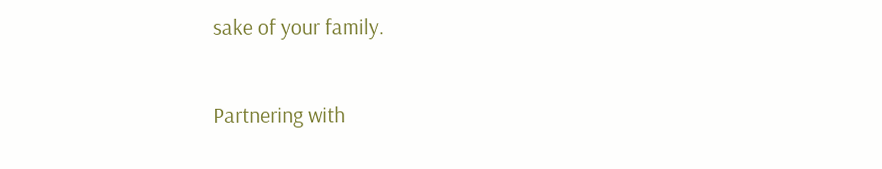sake of your family.

Partnering with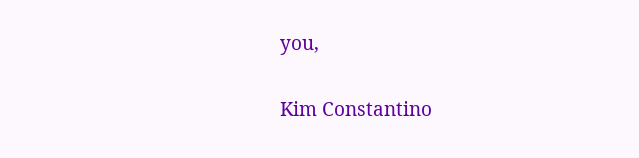you,

Kim Constantino